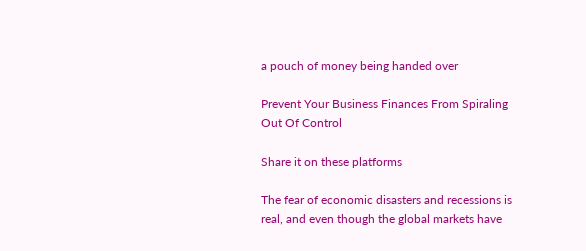a pouch of money being handed over

Prevent Your Business Finances From Spiraling Out Of Control

Share it on these platforms

The fear of economic disasters and recessions is real, and even though the global markets have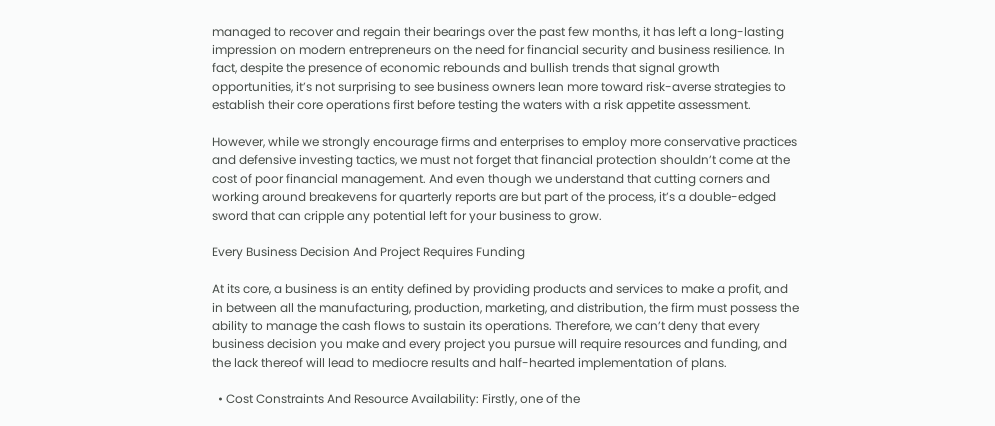managed to recover and regain their bearings over the past few months, it has left a long-lasting impression on modern entrepreneurs on the need for financial security and business resilience. In fact, despite the presence of economic rebounds and bullish trends that signal growth opportunities, it’s not surprising to see business owners lean more toward risk-averse strategies to establish their core operations first before testing the waters with a risk appetite assessment.

However, while we strongly encourage firms and enterprises to employ more conservative practices and defensive investing tactics, we must not forget that financial protection shouldn’t come at the cost of poor financial management. And even though we understand that cutting corners and working around breakevens for quarterly reports are but part of the process, it’s a double-edged sword that can cripple any potential left for your business to grow.

Every Business Decision And Project Requires Funding

At its core, a business is an entity defined by providing products and services to make a profit, and in between all the manufacturing, production, marketing, and distribution, the firm must possess the ability to manage the cash flows to sustain its operations. Therefore, we can’t deny that every business decision you make and every project you pursue will require resources and funding, and the lack thereof will lead to mediocre results and half-hearted implementation of plans.

  • Cost Constraints And Resource Availability: Firstly, one of the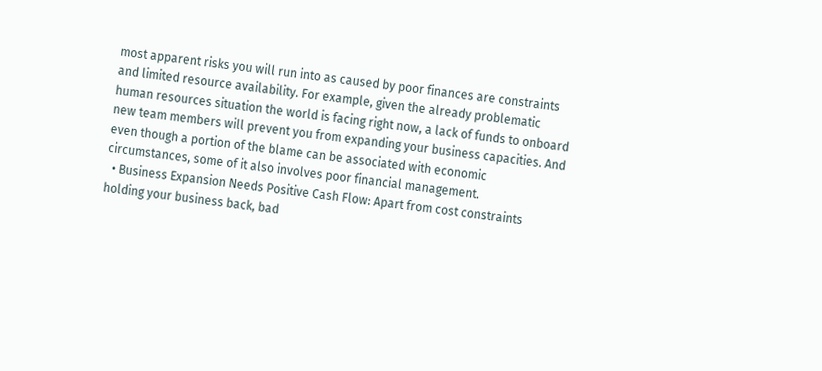most apparent risks you will run into as caused by poor finances are constraints and limited resource availability. For example, given the already problematic human resources situation the world is facing right now, a lack of funds to onboard new team members will prevent you from expanding your business capacities. And even though a portion of the blame can be associated with economic circumstances, some of it also involves poor financial management.
  • Business Expansion Needs Positive Cash Flow: Apart from cost constraints holding your business back, bad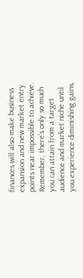finances will also make business expansion and new market entry points near impossible to achieve. Remember, there’s only so much you can attain from a target audience and market niche until you experience diminishing gains,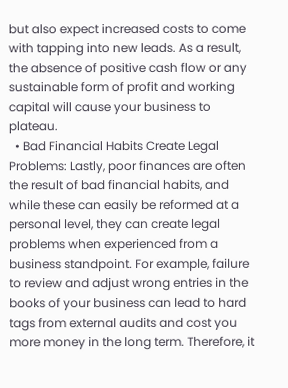but also expect increased costs to come with tapping into new leads. As a result, the absence of positive cash flow or any sustainable form of profit and working capital will cause your business to plateau.
  • Bad Financial Habits Create Legal Problems: Lastly, poor finances are often the result of bad financial habits, and while these can easily be reformed at a personal level, they can create legal problems when experienced from a business standpoint. For example, failure to review and adjust wrong entries in the books of your business can lead to hard tags from external audits and cost you more money in the long term. Therefore, it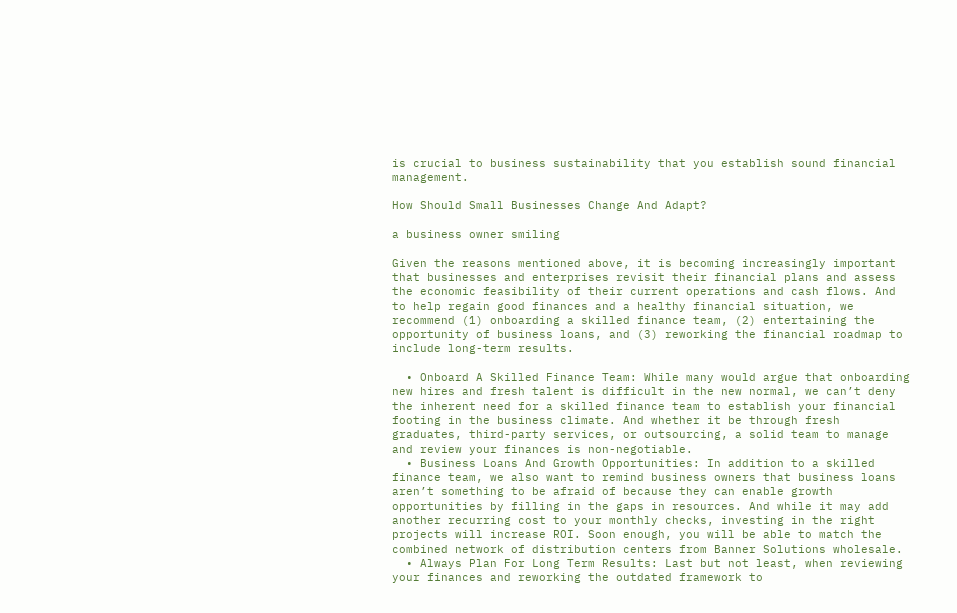is crucial to business sustainability that you establish sound financial management.

How Should Small Businesses Change And Adapt?

a business owner smiling

Given the reasons mentioned above, it is becoming increasingly important that businesses and enterprises revisit their financial plans and assess the economic feasibility of their current operations and cash flows. And to help regain good finances and a healthy financial situation, we recommend (1) onboarding a skilled finance team, (2) entertaining the opportunity of business loans, and (3) reworking the financial roadmap to include long-term results.

  • Onboard A Skilled Finance Team: While many would argue that onboarding new hires and fresh talent is difficult in the new normal, we can’t deny the inherent need for a skilled finance team to establish your financial footing in the business climate. And whether it be through fresh graduates, third-party services, or outsourcing, a solid team to manage and review your finances is non-negotiable.
  • Business Loans And Growth Opportunities: In addition to a skilled finance team, we also want to remind business owners that business loans aren’t something to be afraid of because they can enable growth opportunities by filling in the gaps in resources. And while it may add another recurring cost to your monthly checks, investing in the right projects will increase ROI. Soon enough, you will be able to match the combined network of distribution centers from Banner Solutions wholesale.
  • Always Plan For Long Term Results: Last but not least, when reviewing your finances and reworking the outdated framework to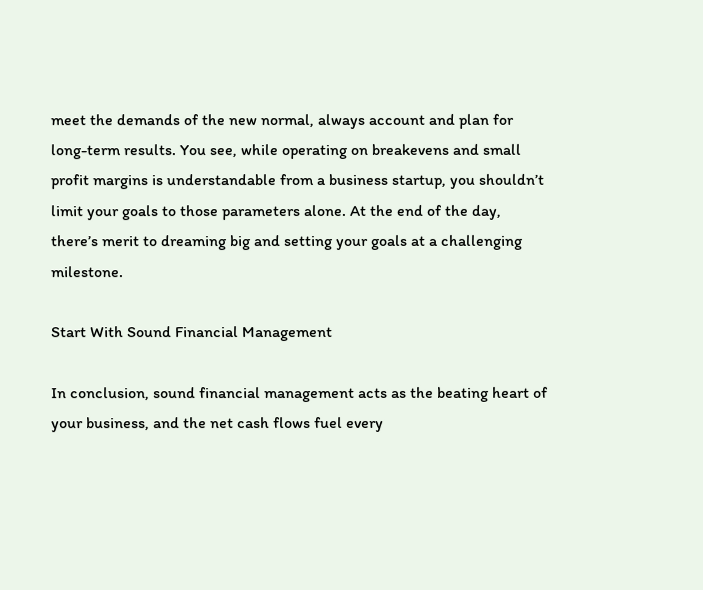meet the demands of the new normal, always account and plan for long-term results. You see, while operating on breakevens and small profit margins is understandable from a business startup, you shouldn’t limit your goals to those parameters alone. At the end of the day, there’s merit to dreaming big and setting your goals at a challenging milestone.

Start With Sound Financial Management

In conclusion, sound financial management acts as the beating heart of your business, and the net cash flows fuel every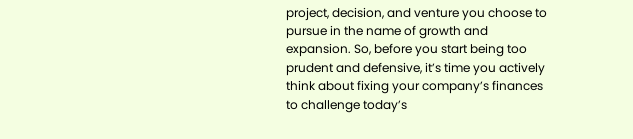project, decision, and venture you choose to pursue in the name of growth and expansion. So, before you start being too prudent and defensive, it’s time you actively think about fixing your company’s finances to challenge today’s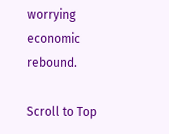worrying economic rebound.

Scroll to Top